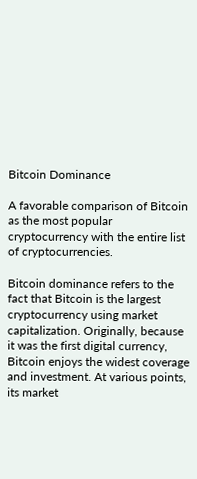Bitcoin Dominance

A favorable comparison of Bitcoin as the most popular cryptocurrency with the entire list of cryptocurrencies.

Bitcoin dominance refers to the fact that Bitcoin is the largest cryptocurrency using market capitalization. Originally, because it was the first digital currency, Bitcoin enjoys the widest coverage and investment. At various points, its market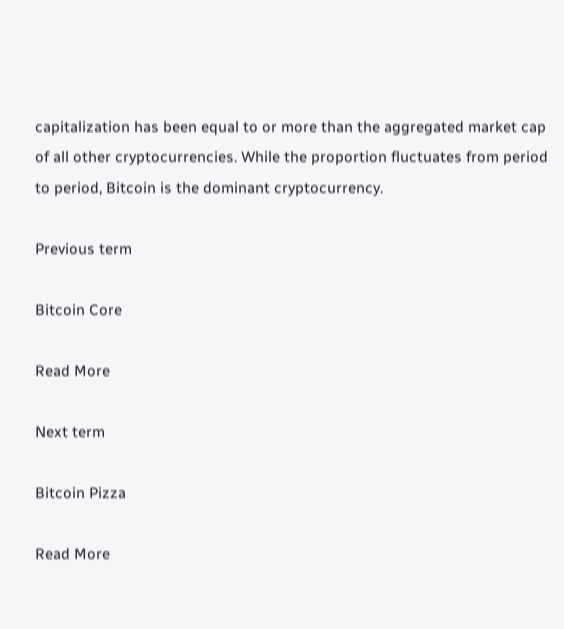capitalization has been equal to or more than the aggregated market cap of all other cryptocurrencies. While the proportion fluctuates from period to period, Bitcoin is the dominant cryptocurrency.

Previous term

Bitcoin Core

Read More

Next term

Bitcoin Pizza

Read More